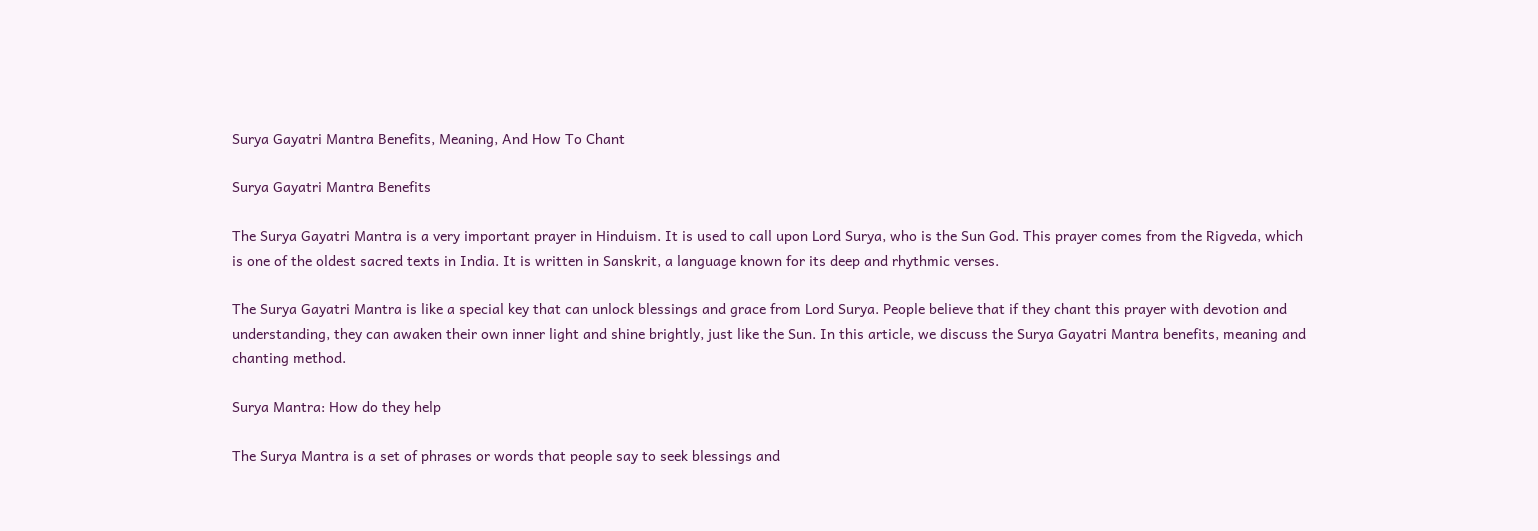Surya Gayatri Mantra Benefits, Meaning, And How To Chant

Surya Gayatri Mantra Benefits

The Surya Gayatri Mantra is a very important prayer in Hinduism. It is used to call upon Lord Surya, who is the Sun God. This prayer comes from the Rigveda, which is one of the oldest sacred texts in India. It is written in Sanskrit, a language known for its deep and rhythmic verses.

The Surya Gayatri Mantra is like a special key that can unlock blessings and grace from Lord Surya. People believe that if they chant this prayer with devotion and understanding, they can awaken their own inner light and shine brightly, just like the Sun. In this article, we discuss the Surya Gayatri Mantra benefits, meaning and chanting method.

Surya Mantra: How do they help

The Surya Mantra is a set of phrases or words that people say to seek blessings and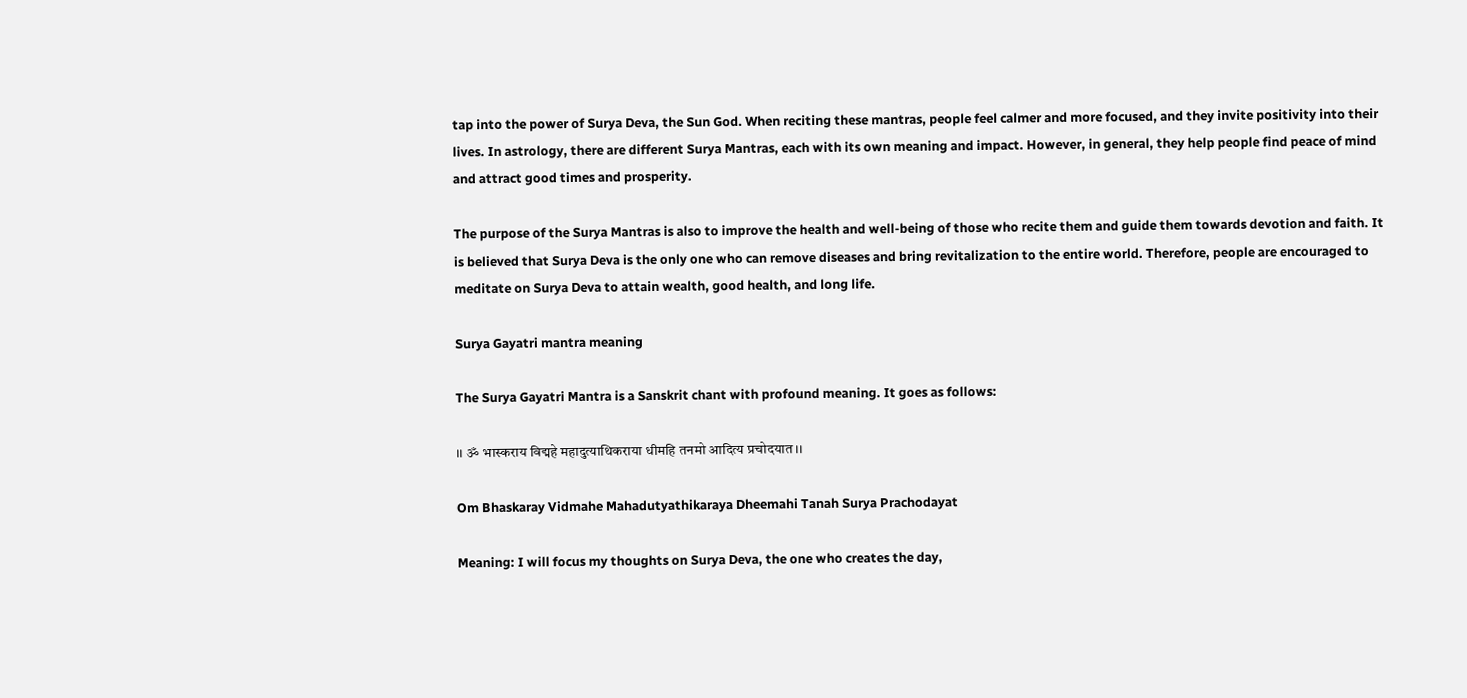tap into the power of Surya Deva, the Sun God. When reciting these mantras, people feel calmer and more focused, and they invite positivity into their lives. In astrology, there are different Surya Mantras, each with its own meaning and impact. However, in general, they help people find peace of mind and attract good times and prosperity.

The purpose of the Surya Mantras is also to improve the health and well-being of those who recite them and guide them towards devotion and faith. It is believed that Surya Deva is the only one who can remove diseases and bring revitalization to the entire world. Therefore, people are encouraged to meditate on Surya Deva to attain wealth, good health, and long life.

Surya Gayatri mantra meaning

The Surya Gayatri Mantra is a Sanskrit chant with profound meaning. It goes as follows:

।। ॐ भास्कराय विद्महे महादुत्याथिकराया धीमहि तनमो आदित्य प्रचोदयात ।।

Om Bhaskaray Vidmahe Mahadutyathikaraya Dheemahi Tanah Surya Prachodayat

Meaning: I will focus my thoughts on Surya Deva, the one who creates the day,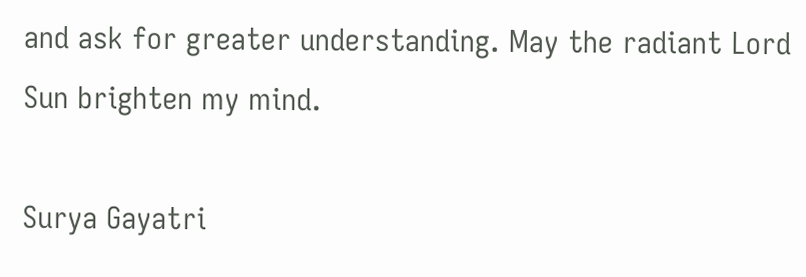and ask for greater understanding. May the radiant Lord Sun brighten my mind.

Surya Gayatri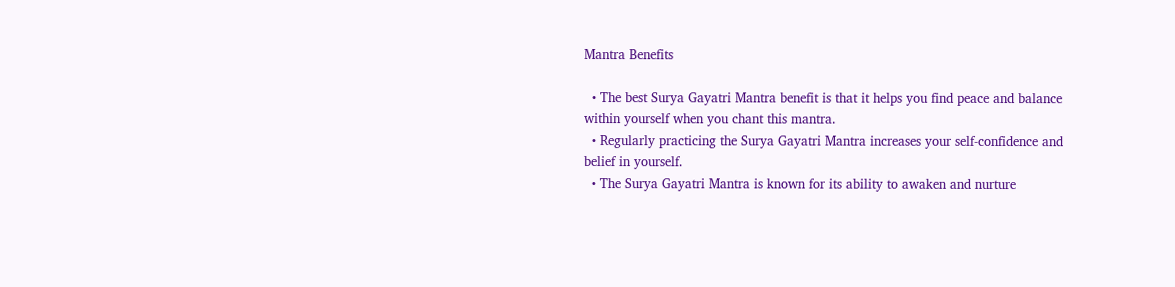Mantra Benefits

  • The best Surya Gayatri Mantra benefit is that it helps you find peace and balance within yourself when you chant this mantra.
  • Regularly practicing the Surya Gayatri Mantra increases your self-confidence and belief in yourself.
  • The Surya Gayatri Mantra is known for its ability to awaken and nurture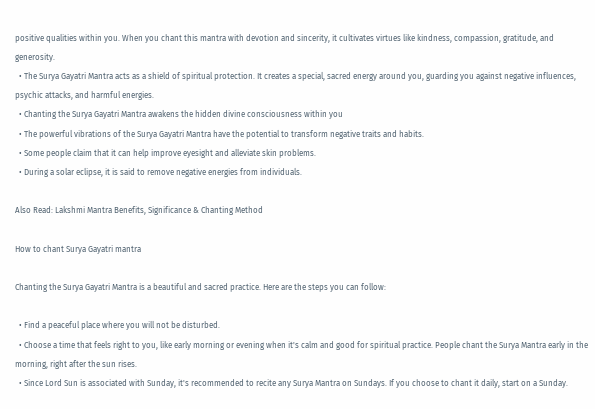positive qualities within you. When you chant this mantra with devotion and sincerity, it cultivates virtues like kindness, compassion, gratitude, and generosity.
  • The Surya Gayatri Mantra acts as a shield of spiritual protection. It creates a special, sacred energy around you, guarding you against negative influences, psychic attacks, and harmful energies.
  • Chanting the Surya Gayatri Mantra awakens the hidden divine consciousness within you
  • The powerful vibrations of the Surya Gayatri Mantra have the potential to transform negative traits and habits.
  • Some people claim that it can help improve eyesight and alleviate skin problems.
  • During a solar eclipse, it is said to remove negative energies from individuals.

Also Read: Lakshmi Mantra Benefits, Significance & Chanting Method

How to chant Surya Gayatri mantra

Chanting the Surya Gayatri Mantra is a beautiful and sacred practice. Here are the steps you can follow:

  • Find a peaceful place where you will not be disturbed.
  • Choose a time that feels right to you, like early morning or evening when it's calm and good for spiritual practice. People chant the Surya Mantra early in the morning, right after the sun rises.
  • Since Lord Sun is associated with Sunday, it's recommended to recite any Surya Mantra on Sundays. If you choose to chant it daily, start on a Sunday.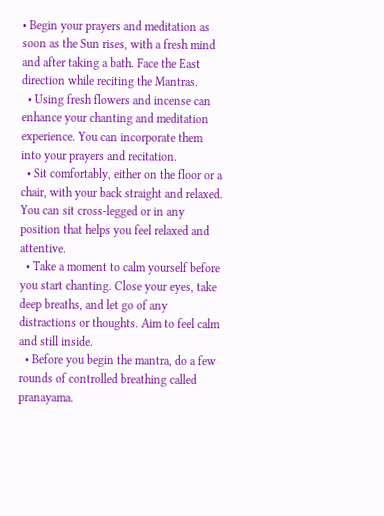• Begin your prayers and meditation as soon as the Sun rises, with a fresh mind and after taking a bath. Face the East direction while reciting the Mantras.
  • Using fresh flowers and incense can enhance your chanting and meditation experience. You can incorporate them into your prayers and recitation.
  • Sit comfortably, either on the floor or a chair, with your back straight and relaxed. You can sit cross-legged or in any position that helps you feel relaxed and attentive.
  • Take a moment to calm yourself before you start chanting. Close your eyes, take deep breaths, and let go of any distractions or thoughts. Aim to feel calm and still inside.
  • Before you begin the mantra, do a few rounds of controlled breathing called pranayama.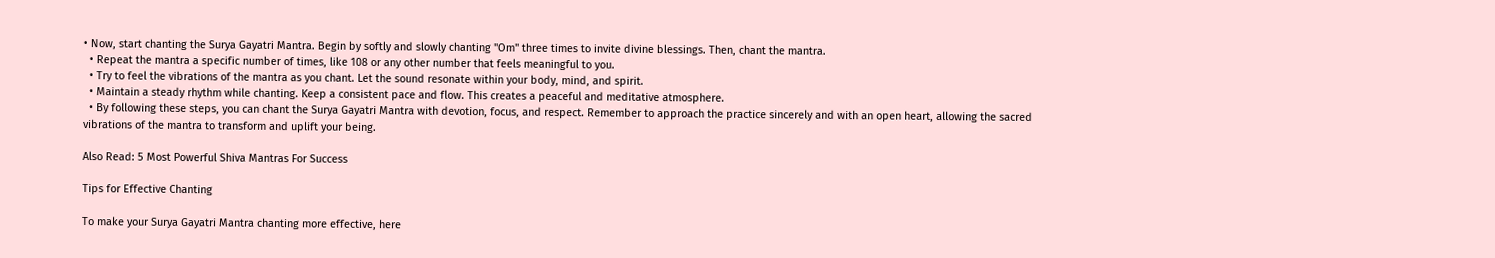• Now, start chanting the Surya Gayatri Mantra. Begin by softly and slowly chanting "Om" three times to invite divine blessings. Then, chant the mantra.
  • Repeat the mantra a specific number of times, like 108 or any other number that feels meaningful to you.
  • Try to feel the vibrations of the mantra as you chant. Let the sound resonate within your body, mind, and spirit.
  • Maintain a steady rhythm while chanting. Keep a consistent pace and flow. This creates a peaceful and meditative atmosphere.
  • By following these steps, you can chant the Surya Gayatri Mantra with devotion, focus, and respect. Remember to approach the practice sincerely and with an open heart, allowing the sacred vibrations of the mantra to transform and uplift your being.

Also Read: 5 Most Powerful Shiva Mantras For Success

Tips for Effective Chanting

To make your Surya Gayatri Mantra chanting more effective, here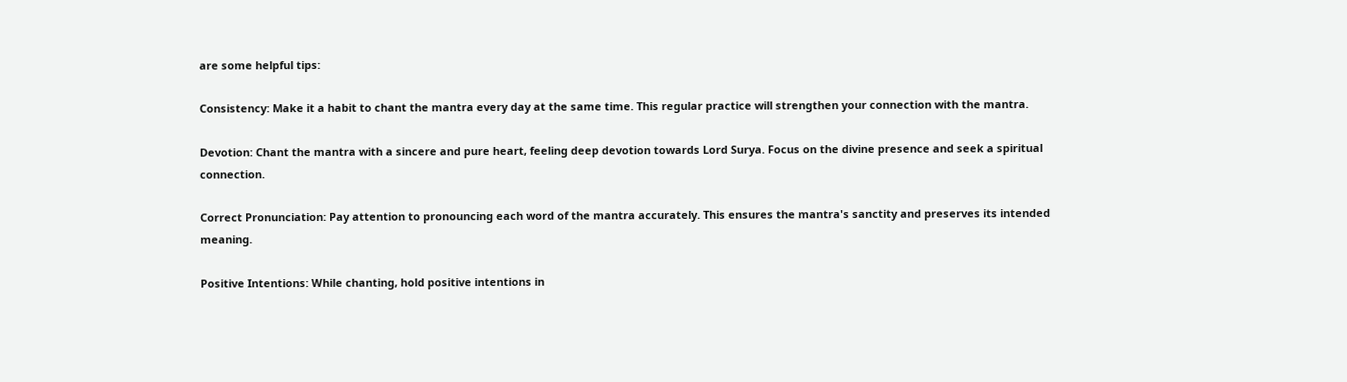are some helpful tips:

Consistency: Make it a habit to chant the mantra every day at the same time. This regular practice will strengthen your connection with the mantra.

Devotion: Chant the mantra with a sincere and pure heart, feeling deep devotion towards Lord Surya. Focus on the divine presence and seek a spiritual connection.

Correct Pronunciation: Pay attention to pronouncing each word of the mantra accurately. This ensures the mantra's sanctity and preserves its intended meaning.

Positive Intentions: While chanting, hold positive intentions in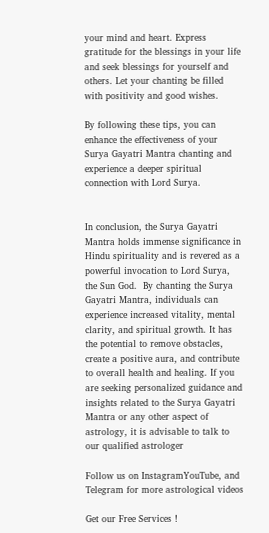your mind and heart. Express gratitude for the blessings in your life and seek blessings for yourself and others. Let your chanting be filled with positivity and good wishes.

By following these tips, you can enhance the effectiveness of your Surya Gayatri Mantra chanting and experience a deeper spiritual connection with Lord Surya.


In conclusion, the Surya Gayatri Mantra holds immense significance in Hindu spirituality and is revered as a powerful invocation to Lord Surya, the Sun God.  By chanting the Surya Gayatri Mantra, individuals can experience increased vitality, mental clarity, and spiritual growth. It has the potential to remove obstacles, create a positive aura, and contribute to overall health and healing. If you are seeking personalized guidance and insights related to the Surya Gayatri Mantra or any other aspect of astrology, it is advisable to talk to our qualified astrologer

Follow us on InstagramYouTube, and Telegram for more astrological videos

Get our Free Services !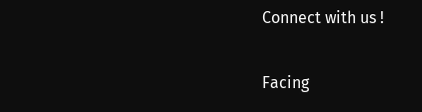Connect with us !

Facing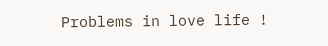Problems in love life !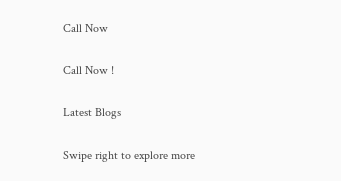Call Now

Call Now !

Latest Blogs

Swipe right to explore more